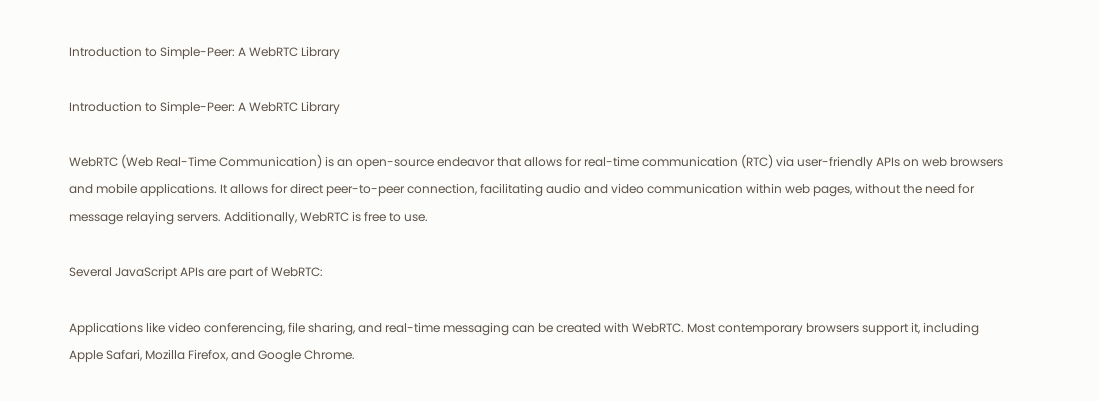Introduction to Simple-Peer: A WebRTC Library

Introduction to Simple-Peer: A WebRTC Library

WebRTC (Web Real-Time Communication) is an open-source endeavor that allows for real-time communication (RTC) via user-friendly APIs on web browsers and mobile applications. It allows for direct peer-to-peer connection, facilitating audio and video communication within web pages, without the need for message relaying servers. Additionally, WebRTC is free to use.

Several JavaScript APIs are part of WebRTC:

Applications like video conferencing, file sharing, and real-time messaging can be created with WebRTC. Most contemporary browsers support it, including Apple Safari, Mozilla Firefox, and Google Chrome.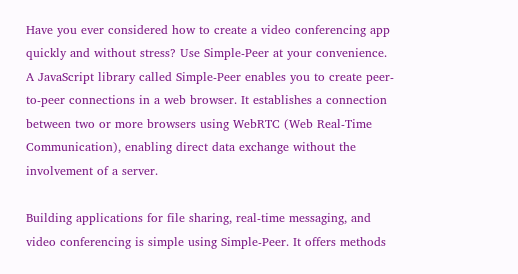Have you ever considered how to create a video conferencing app quickly and without stress? Use Simple-Peer at your convenience. A JavaScript library called Simple-Peer enables you to create peer-to-peer connections in a web browser. It establishes a connection between two or more browsers using WebRTC (Web Real-Time Communication), enabling direct data exchange without the involvement of a server.

Building applications for file sharing, real-time messaging, and video conferencing is simple using Simple-Peer. It offers methods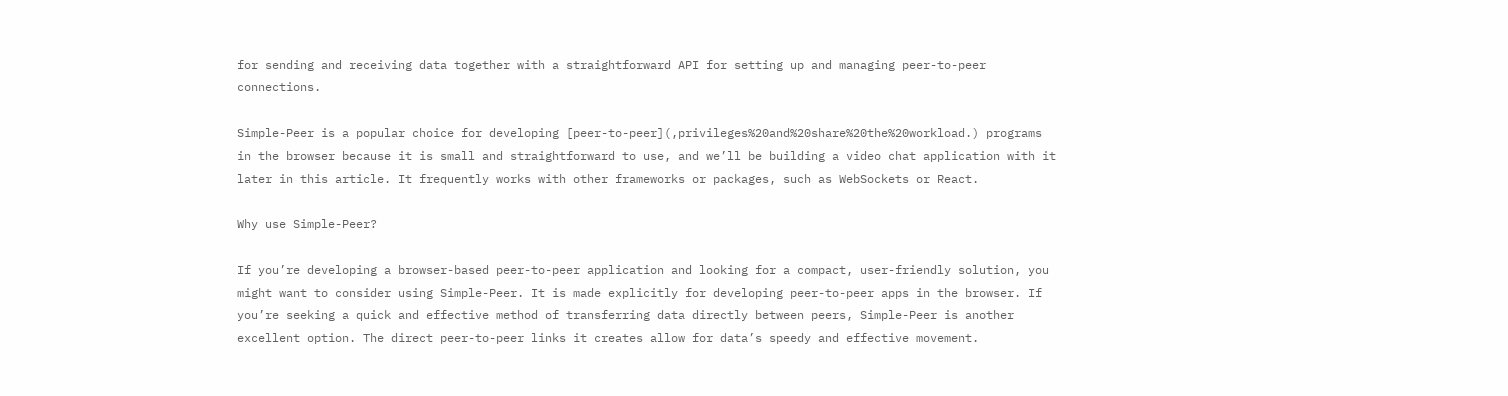for sending and receiving data together with a straightforward API for setting up and managing peer-to-peer connections.

Simple-Peer is a popular choice for developing [peer-to-peer](,privileges%20and%20share%20the%20workload.) programs in the browser because it is small and straightforward to use, and we’ll be building a video chat application with it later in this article. It frequently works with other frameworks or packages, such as WebSockets or React.

Why use Simple-Peer?

If you’re developing a browser-based peer-to-peer application and looking for a compact, user-friendly solution, you might want to consider using Simple-Peer. It is made explicitly for developing peer-to-peer apps in the browser. If you’re seeking a quick and effective method of transferring data directly between peers, Simple-Peer is another excellent option. The direct peer-to-peer links it creates allow for data’s speedy and effective movement.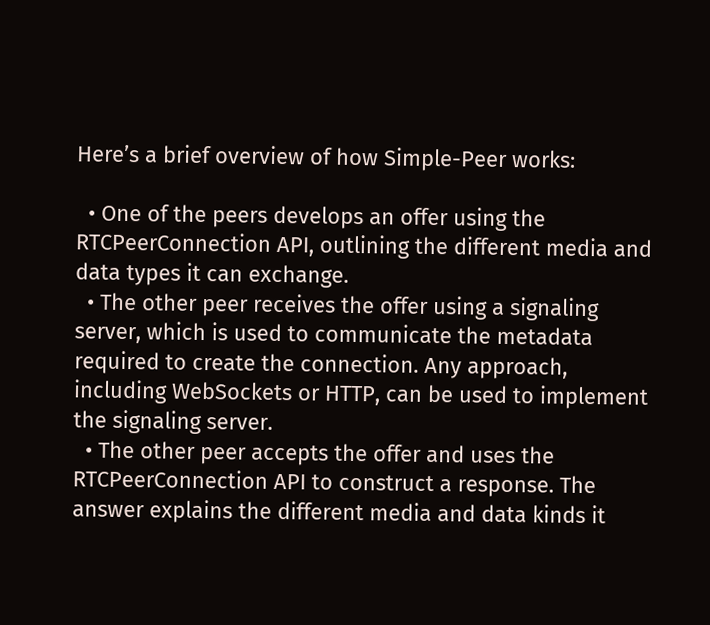Here’s a brief overview of how Simple-Peer works:

  • One of the peers develops an offer using the RTCPeerConnection API, outlining the different media and data types it can exchange.
  • The other peer receives the offer using a signaling server, which is used to communicate the metadata required to create the connection. Any approach, including WebSockets or HTTP, can be used to implement the signaling server.
  • The other peer accepts the offer and uses the RTCPeerConnection API to construct a response. The answer explains the different media and data kinds it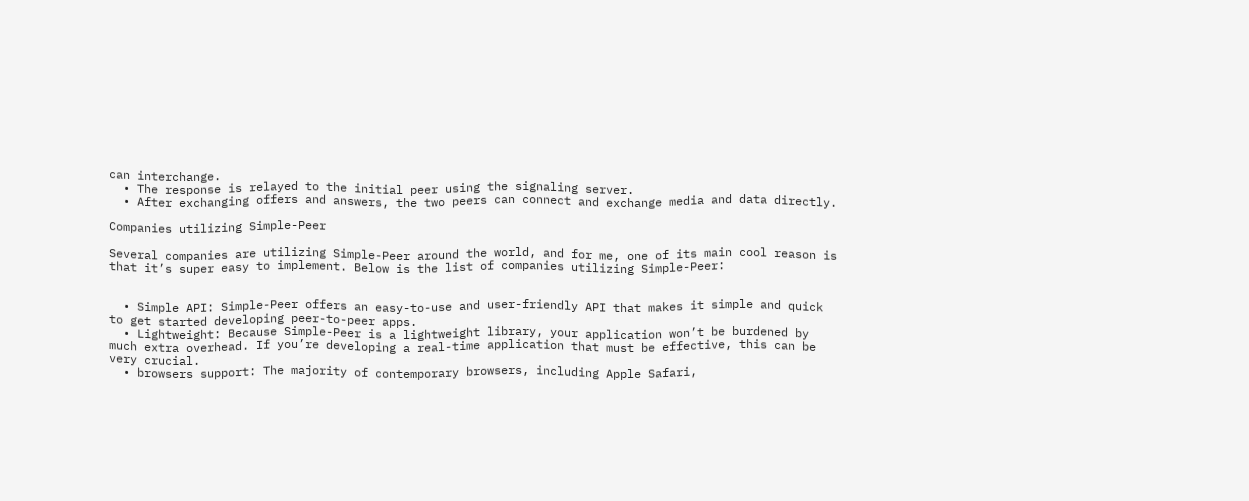can interchange.
  • The response is relayed to the initial peer using the signaling server.
  • After exchanging offers and answers, the two peers can connect and exchange media and data directly.

Companies utilizing Simple-Peer

Several companies are utilizing Simple-Peer around the world, and for me, one of its main cool reason is that it’s super easy to implement. Below is the list of companies utilizing Simple-Peer:


  • Simple API: Simple-Peer offers an easy-to-use and user-friendly API that makes it simple and quick to get started developing peer-to-peer apps.
  • Lightweight: Because Simple-Peer is a lightweight library, your application won’t be burdened by much extra overhead. If you’re developing a real-time application that must be effective, this can be very crucial.
  • browsers support: The majority of contemporary browsers, including Apple Safari,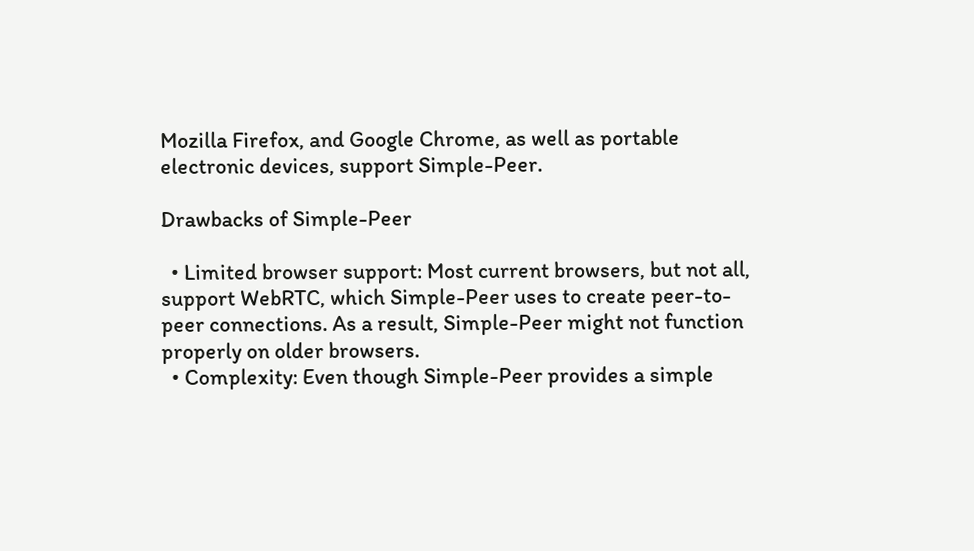Mozilla Firefox, and Google Chrome, as well as portable electronic devices, support Simple-Peer.

Drawbacks of Simple-Peer

  • Limited browser support: Most current browsers, but not all, support WebRTC, which Simple-Peer uses to create peer-to-peer connections. As a result, Simple-Peer might not function properly on older browsers.
  • Complexity: Even though Simple-Peer provides a simple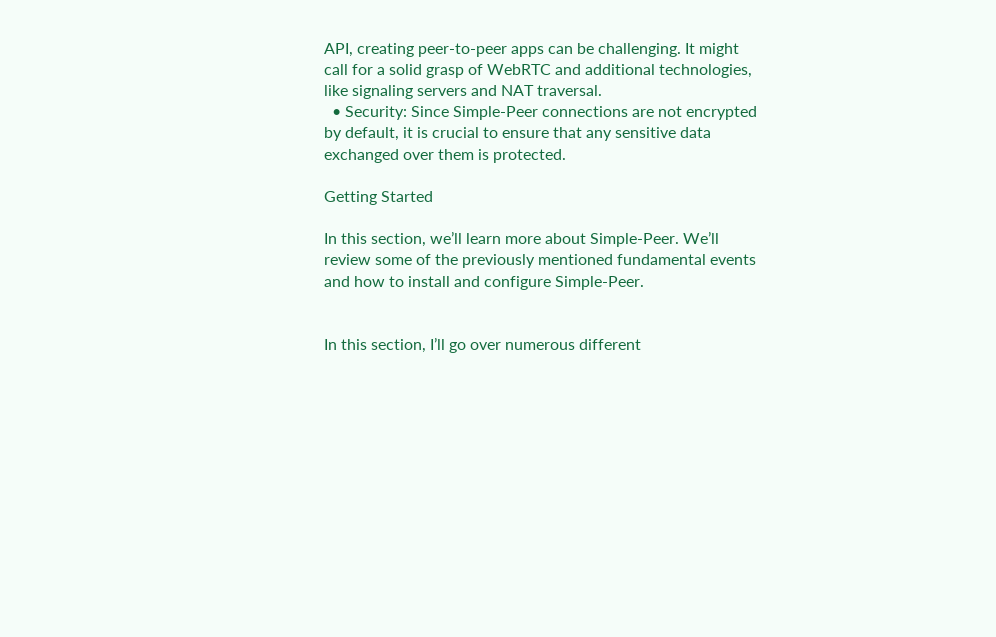API, creating peer-to-peer apps can be challenging. It might call for a solid grasp of WebRTC and additional technologies, like signaling servers and NAT traversal.
  • Security: Since Simple-Peer connections are not encrypted by default, it is crucial to ensure that any sensitive data exchanged over them is protected.

Getting Started

In this section, we’ll learn more about Simple-Peer. We’ll review some of the previously mentioned fundamental events and how to install and configure Simple-Peer.


In this section, I’ll go over numerous different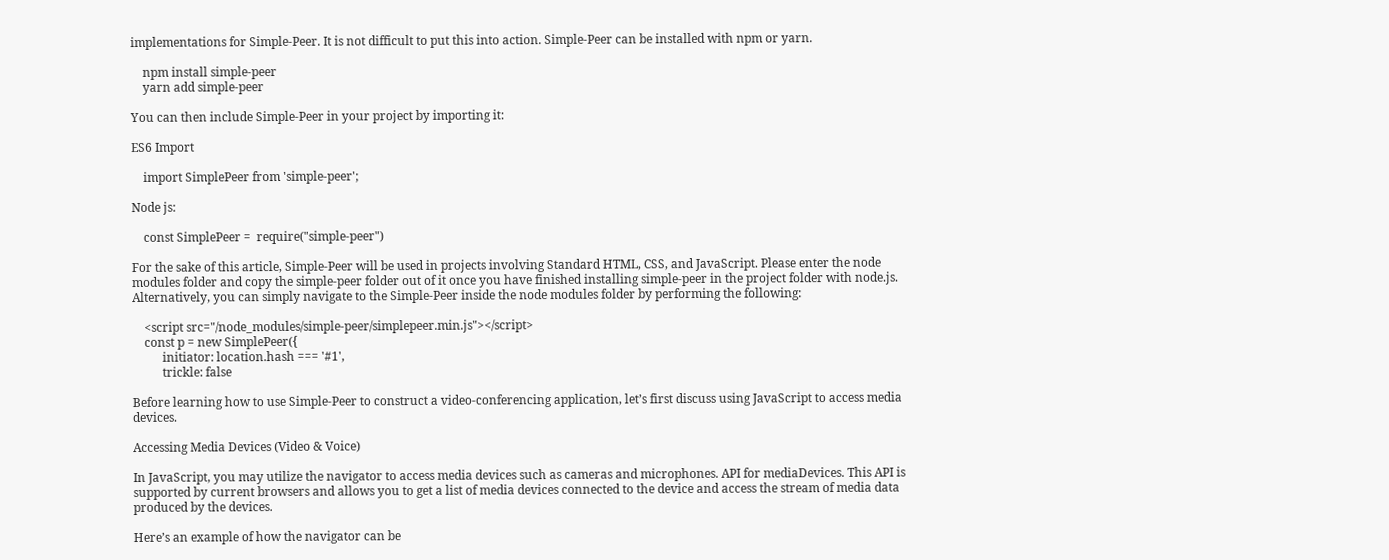implementations for Simple-Peer. It is not difficult to put this into action. Simple-Peer can be installed with npm or yarn.

    npm install simple-peer
    yarn add simple-peer

You can then include Simple-Peer in your project by importing it:

ES6 Import

    import SimplePeer from 'simple-peer';

Node js:

    const SimplePeer =  require("simple-peer")

For the sake of this article, Simple-Peer will be used in projects involving Standard HTML, CSS, and JavaScript. Please enter the node modules folder and copy the simple-peer folder out of it once you have finished installing simple-peer in the project folder with node.js. Alternatively, you can simply navigate to the Simple-Peer inside the node modules folder by performing the following:

    <script src="/node_modules/simple-peer/simplepeer.min.js"></script>
    const p = new SimplePeer({
          initiator: location.hash === '#1',
          trickle: false

Before learning how to use Simple-Peer to construct a video-conferencing application, let’s first discuss using JavaScript to access media devices.

Accessing Media Devices (Video & Voice)

In JavaScript, you may utilize the navigator to access media devices such as cameras and microphones. API for mediaDevices. This API is supported by current browsers and allows you to get a list of media devices connected to the device and access the stream of media data produced by the devices.

Here’s an example of how the navigator can be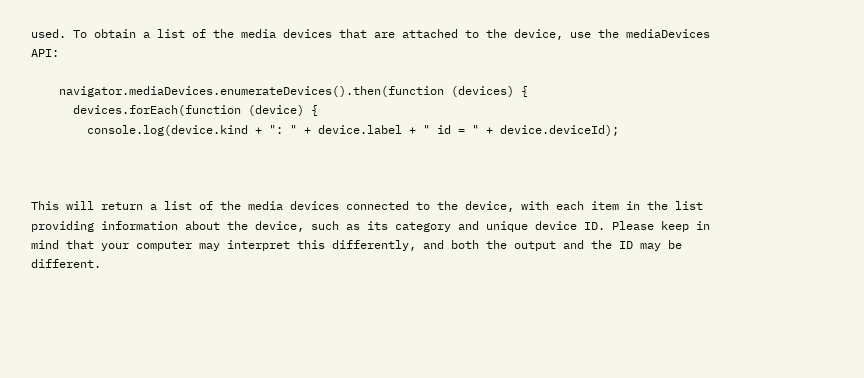used. To obtain a list of the media devices that are attached to the device, use the mediaDevices API:

    navigator.mediaDevices.enumerateDevices().then(function (devices) {
      devices.forEach(function (device) {
        console.log(device.kind + ": " + device.label + " id = " + device.deviceId);



This will return a list of the media devices connected to the device, with each item in the list providing information about the device, such as its category and unique device ID. Please keep in mind that your computer may interpret this differently, and both the output and the ID may be different.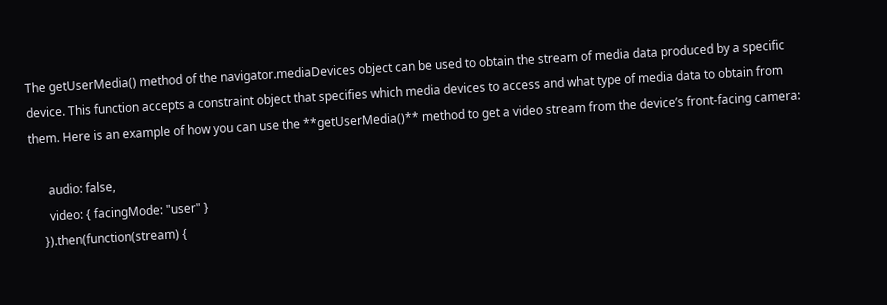The getUserMedia() method of the navigator.mediaDevices object can be used to obtain the stream of media data produced by a specific device. This function accepts a constraint object that specifies which media devices to access and what type of media data to obtain from them. Here is an example of how you can use the **getUserMedia()** method to get a video stream from the device’s front-facing camera:

      audio: false,
      video: { facingMode: "user" }
    }).then(function(stream) {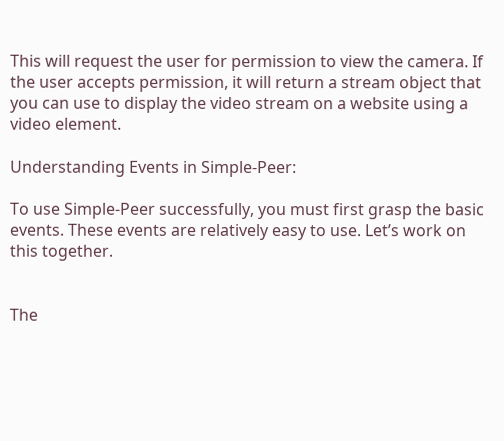This will request the user for permission to view the camera. If the user accepts permission, it will return a stream object that you can use to display the video stream on a website using a video element.

Understanding Events in Simple-Peer:

To use Simple-Peer successfully, you must first grasp the basic events. These events are relatively easy to use. Let’s work on this together.


The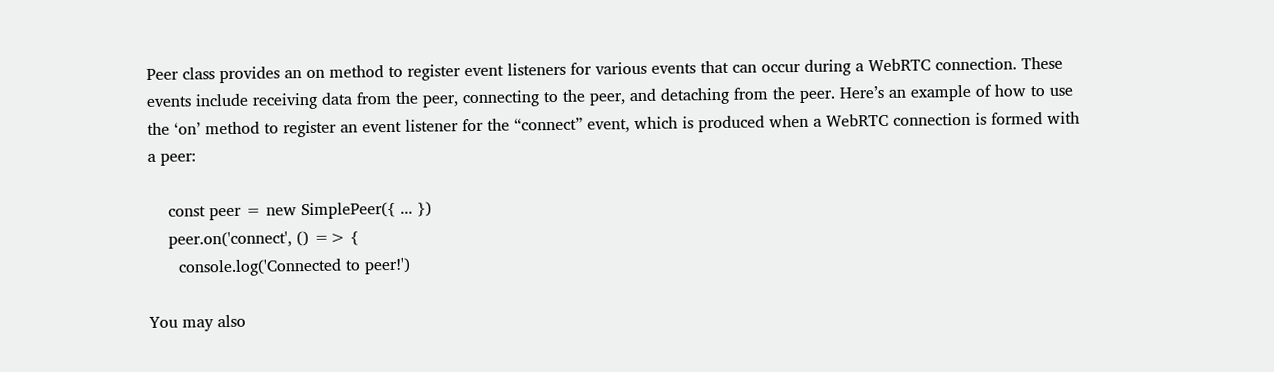Peer class provides an on method to register event listeners for various events that can occur during a WebRTC connection. These events include receiving data from the peer, connecting to the peer, and detaching from the peer. Here’s an example of how to use the ‘on’ method to register an event listener for the “connect” event, which is produced when a WebRTC connection is formed with a peer:

    const peer = new SimplePeer({ ... })
    peer.on('connect', () => {
      console.log('Connected to peer!')

You may also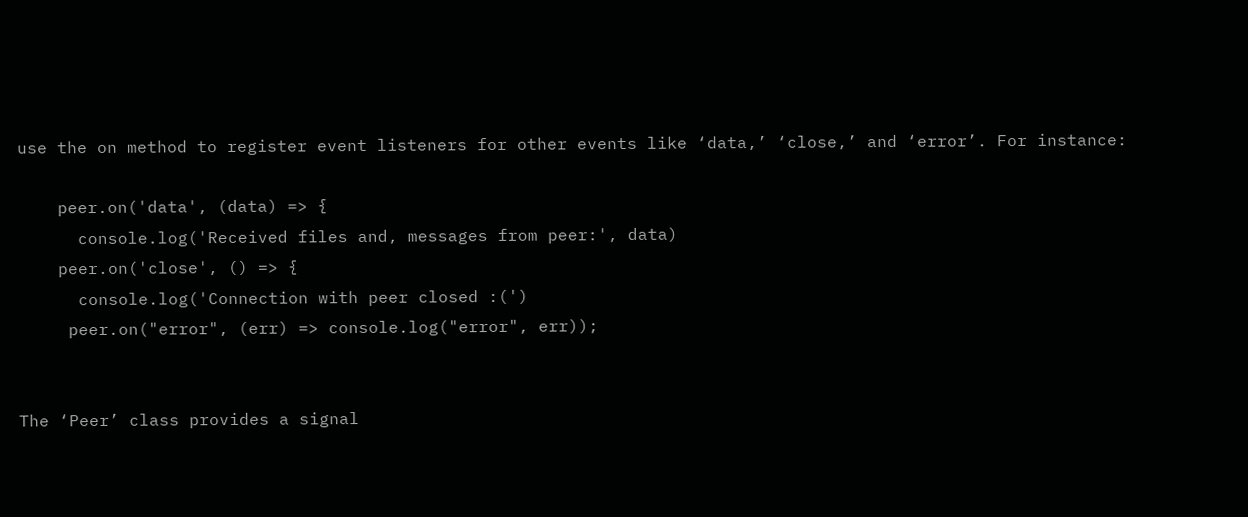use the on method to register event listeners for other events like ‘data,’ ‘close,’ and ‘error’. For instance:

    peer.on('data', (data) => {
      console.log('Received files and, messages from peer:', data)
    peer.on('close', () => {
      console.log('Connection with peer closed :(')
     peer.on("error", (err) => console.log("error", err));


The ‘Peer’ class provides a signal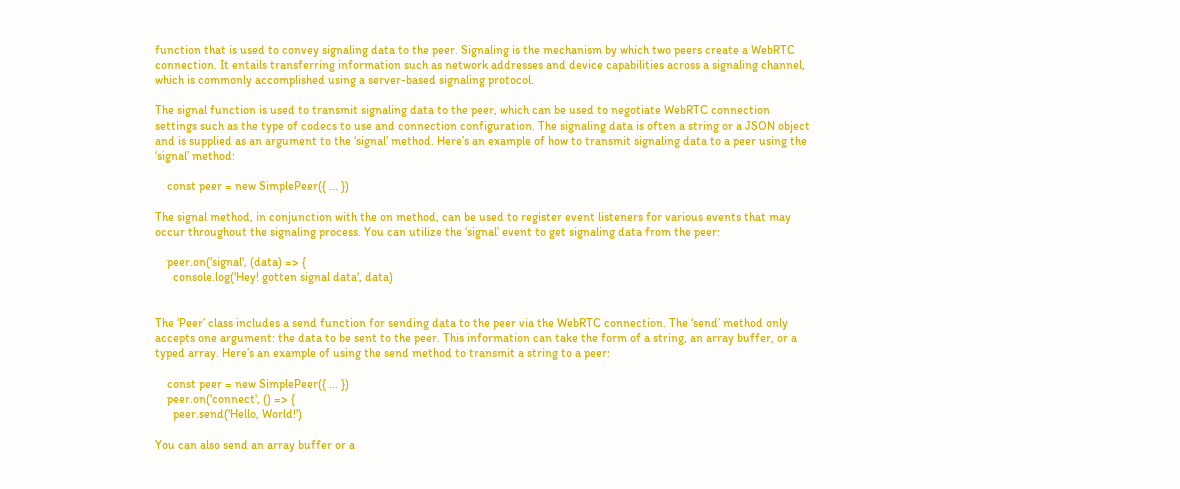function that is used to convey signaling data to the peer. Signaling is the mechanism by which two peers create a WebRTC connection. It entails transferring information such as network addresses and device capabilities across a signaling channel, which is commonly accomplished using a server-based signaling protocol.

The signal function is used to transmit signaling data to the peer, which can be used to negotiate WebRTC connection settings such as the type of codecs to use and connection configuration. The signaling data is often a string or a JSON object and is supplied as an argument to the ‘signal’ method. Here’s an example of how to transmit signaling data to a peer using the ‘signal’ method:

    const peer = new SimplePeer({ ... })

The signal method, in conjunction with the on method, can be used to register event listeners for various events that may occur throughout the signaling process. You can utilize the ‘signal’ event to get signaling data from the peer:

    peer.on('signal', (data) => {
      console.log('Hey! gotten signal data', data)


The ‘Peer’ class includes a send function for sending data to the peer via the WebRTC connection. The ‘send’ method only accepts one argument: the data to be sent to the peer. This information can take the form of a string, an array buffer, or a typed array. Here’s an example of using the send method to transmit a string to a peer:

    const peer = new SimplePeer({ ... })
    peer.on('connect', () => {
      peer.send('Hello, World!')

You can also send an array buffer or a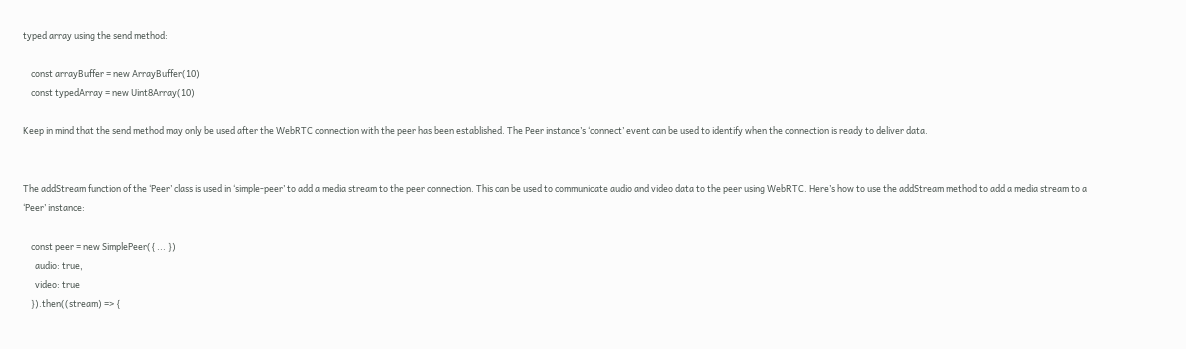typed array using the send method:

    const arrayBuffer = new ArrayBuffer(10)
    const typedArray = new Uint8Array(10)

Keep in mind that the send method may only be used after the WebRTC connection with the peer has been established. The Peer instance’s ‘connect’ event can be used to identify when the connection is ready to deliver data.


The addStream function of the ‘Peer’ class is used in ‘simple-peer’ to add a media stream to the peer connection. This can be used to communicate audio and video data to the peer using WebRTC. Here’s how to use the addStream method to add a media stream to a ‘Peer’ instance:

    const peer = new SimplePeer({ ... })
      audio: true,
      video: true
    }).then((stream) => {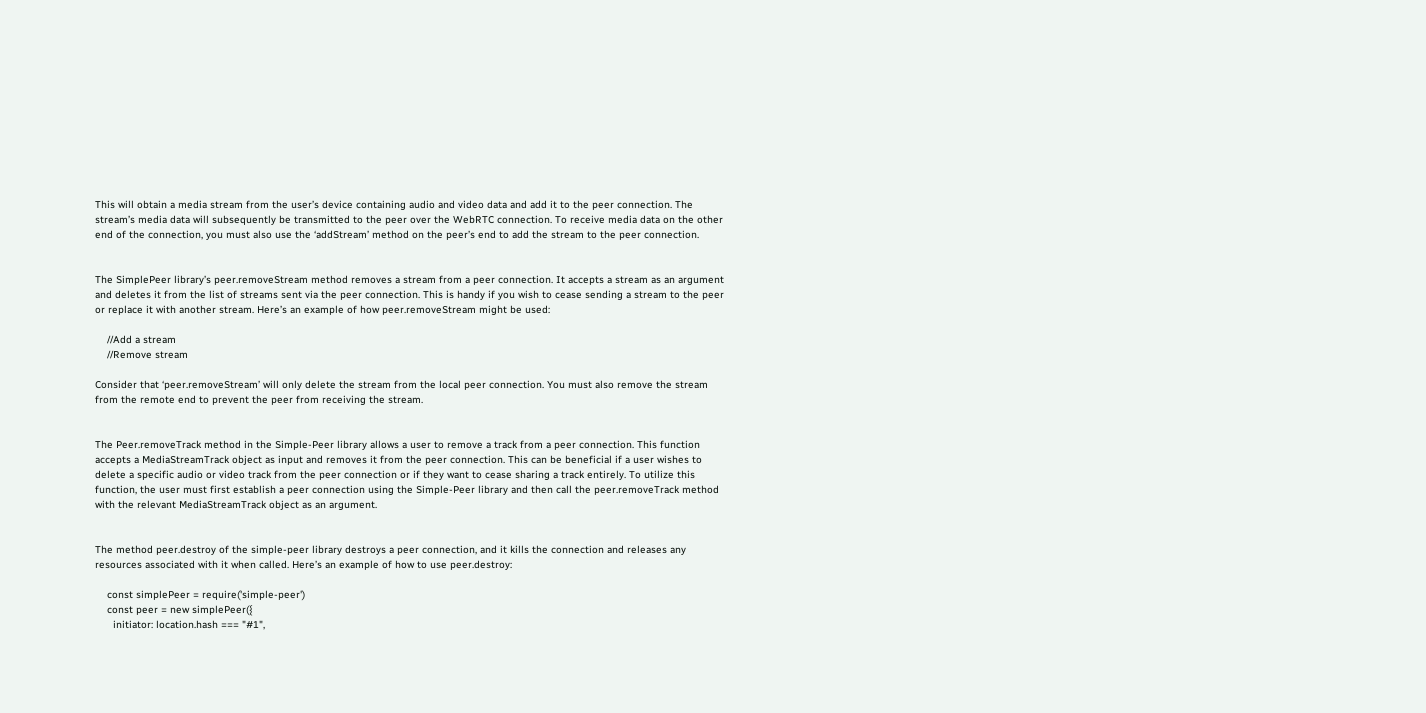This will obtain a media stream from the user’s device containing audio and video data and add it to the peer connection. The stream’s media data will subsequently be transmitted to the peer over the WebRTC connection. To receive media data on the other end of the connection, you must also use the ‘addStream’ method on the peer’s end to add the stream to the peer connection.


The SimplePeer library’s peer.removeStream method removes a stream from a peer connection. It accepts a stream as an argument and deletes it from the list of streams sent via the peer connection. This is handy if you wish to cease sending a stream to the peer or replace it with another stream. Here’s an example of how peer.removeStream might be used:

    //Add a stream
    //Remove stream

Consider that ‘peer.removeStream’ will only delete the stream from the local peer connection. You must also remove the stream from the remote end to prevent the peer from receiving the stream.


The Peer.removeTrack method in the Simple-Peer library allows a user to remove a track from a peer connection. This function accepts a MediaStreamTrack object as input and removes it from the peer connection. This can be beneficial if a user wishes to delete a specific audio or video track from the peer connection or if they want to cease sharing a track entirely. To utilize this function, the user must first establish a peer connection using the Simple-Peer library and then call the peer.removeTrack method with the relevant MediaStreamTrack object as an argument.


The method peer.destroy of the simple-peer library destroys a peer connection, and it kills the connection and releases any resources associated with it when called. Here’s an example of how to use peer.destroy:

    const simplePeer = require('simple-peer')
    const peer = new simplePeer({
      initiator: location.hash === "#1",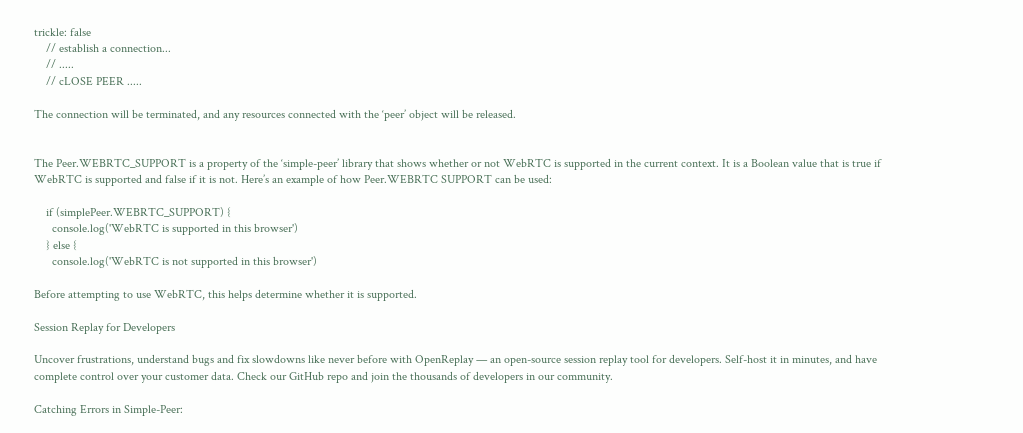trickle: false
    // establish a connection...
    // .....
    // cLOSE PEER .....

The connection will be terminated, and any resources connected with the ‘peer’ object will be released.


The Peer.WEBRTC_SUPPORT is a property of the ‘simple-peer’ library that shows whether or not WebRTC is supported in the current context. It is a Boolean value that is true if WebRTC is supported and false if it is not. Here’s an example of how Peer.WEBRTC SUPPORT can be used:

    if (simplePeer.WEBRTC_SUPPORT) {
      console.log('WebRTC is supported in this browser')
    } else {
      console.log('WebRTC is not supported in this browser')

Before attempting to use WebRTC, this helps determine whether it is supported.

Session Replay for Developers

Uncover frustrations, understand bugs and fix slowdowns like never before with OpenReplay — an open-source session replay tool for developers. Self-host it in minutes, and have complete control over your customer data. Check our GitHub repo and join the thousands of developers in our community.

Catching Errors in Simple-Peer: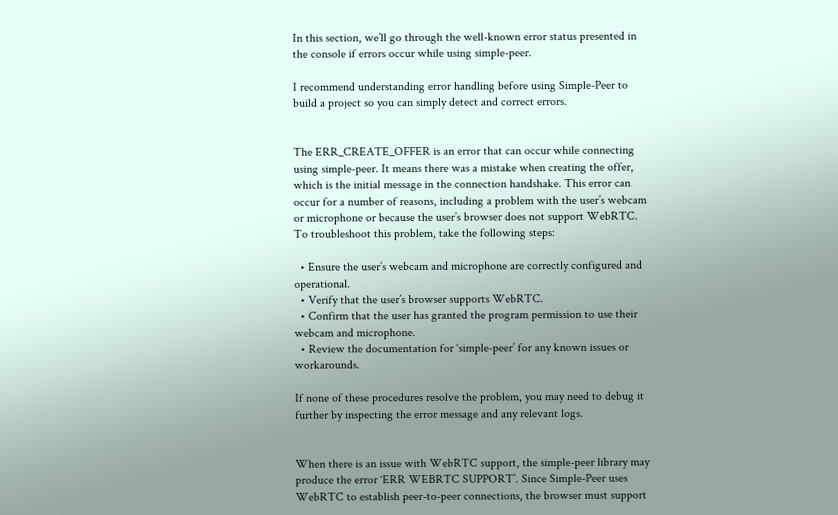In this section, we’ll go through the well-known error status presented in the console if errors occur while using simple-peer.

I recommend understanding error handling before using Simple-Peer to build a project so you can simply detect and correct errors.


The ERR_CREATE_OFFER is an error that can occur while connecting using simple-peer. It means there was a mistake when creating the offer, which is the initial message in the connection handshake. This error can occur for a number of reasons, including a problem with the user’s webcam or microphone or because the user’s browser does not support WebRTC. To troubleshoot this problem, take the following steps:

  • Ensure the user’s webcam and microphone are correctly configured and operational.
  • Verify that the user’s browser supports WebRTC.
  • Confirm that the user has granted the program permission to use their webcam and microphone.
  • Review the documentation for ‘simple-peer’ for any known issues or workarounds.

If none of these procedures resolve the problem, you may need to debug it further by inspecting the error message and any relevant logs.


When there is an issue with WebRTC support, the simple-peer library may produce the error ‘ERR WEBRTC SUPPORT’. Since Simple-Peer uses WebRTC to establish peer-to-peer connections, the browser must support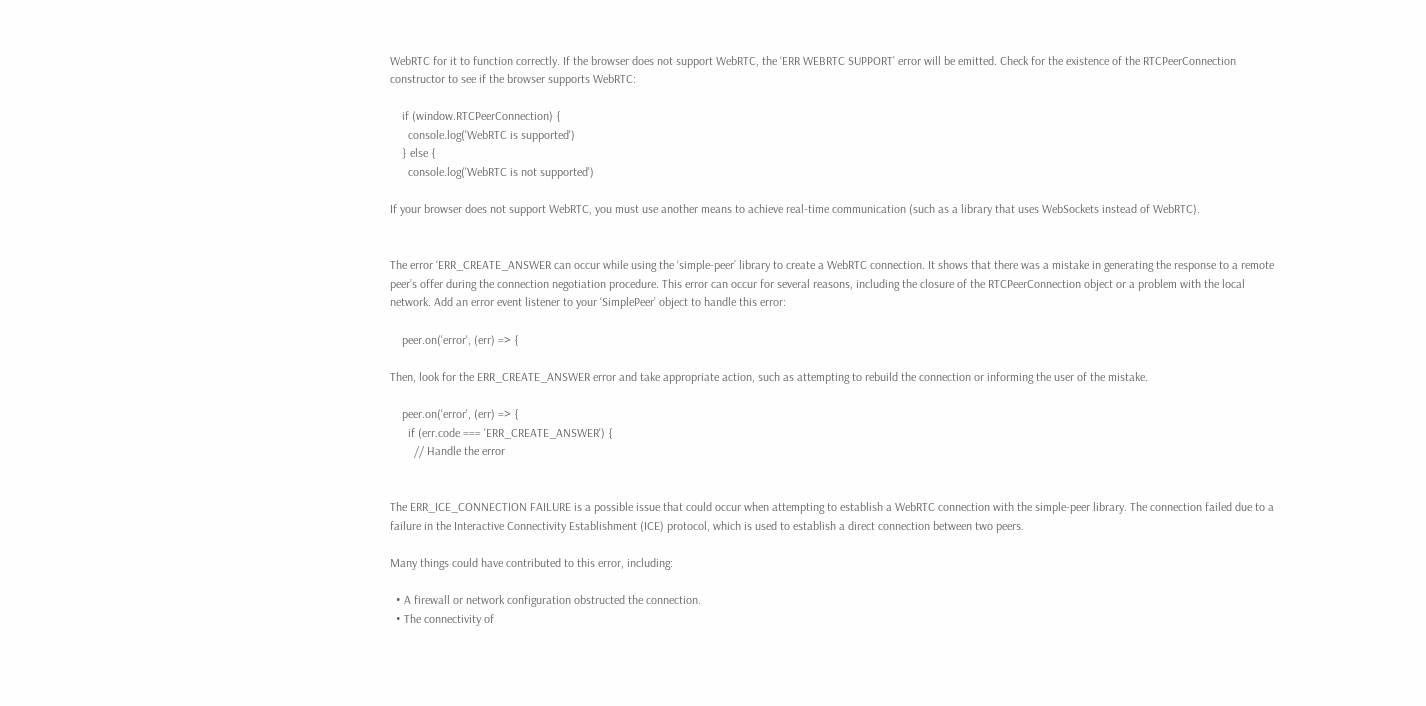WebRTC for it to function correctly. If the browser does not support WebRTC, the ‘ERR WEBRTC SUPPORT’ error will be emitted. Check for the existence of the RTCPeerConnection constructor to see if the browser supports WebRTC:

    if (window.RTCPeerConnection) {
      console.log('WebRTC is supported')
    } else {
      console.log('WebRTC is not supported')

If your browser does not support WebRTC, you must use another means to achieve real-time communication (such as a library that uses WebSockets instead of WebRTC).


The error ‘ERR_CREATE_ANSWER can occur while using the ‘simple-peer’ library to create a WebRTC connection. It shows that there was a mistake in generating the response to a remote peer’s offer during the connection negotiation procedure. This error can occur for several reasons, including the closure of the RTCPeerConnection object or a problem with the local network. Add an error event listener to your ‘SimplePeer’ object to handle this error:

    peer.on('error', (err) => {

Then, look for the ERR_CREATE_ANSWER error and take appropriate action, such as attempting to rebuild the connection or informing the user of the mistake.

    peer.on('error', (err) => {
      if (err.code === 'ERR_CREATE_ANSWER') {
        // Handle the error


The ERR_ICE_CONNECTION FAILURE is a possible issue that could occur when attempting to establish a WebRTC connection with the simple-peer library. The connection failed due to a failure in the Interactive Connectivity Establishment (ICE) protocol, which is used to establish a direct connection between two peers.

Many things could have contributed to this error, including:

  • A firewall or network configuration obstructed the connection.
  • The connectivity of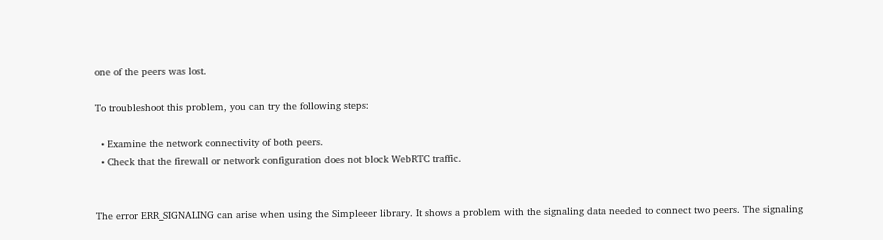one of the peers was lost.

To troubleshoot this problem, you can try the following steps:

  • Examine the network connectivity of both peers.
  • Check that the firewall or network configuration does not block WebRTC traffic.


The error ERR_SIGNALING can arise when using the Simpleeer library. It shows a problem with the signaling data needed to connect two peers. The signaling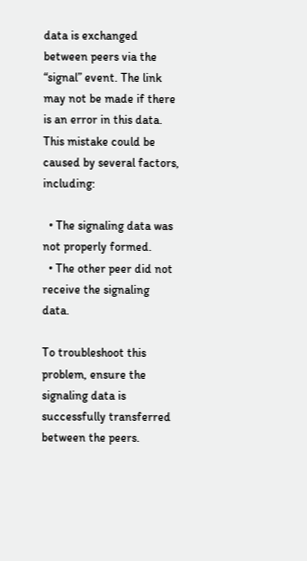data is exchanged between peers via the “signal” event. The link may not be made if there is an error in this data. This mistake could be caused by several factors, including:

  • The signaling data was not properly formed.
  • The other peer did not receive the signaling data.

To troubleshoot this problem, ensure the signaling data is successfully transferred between the peers.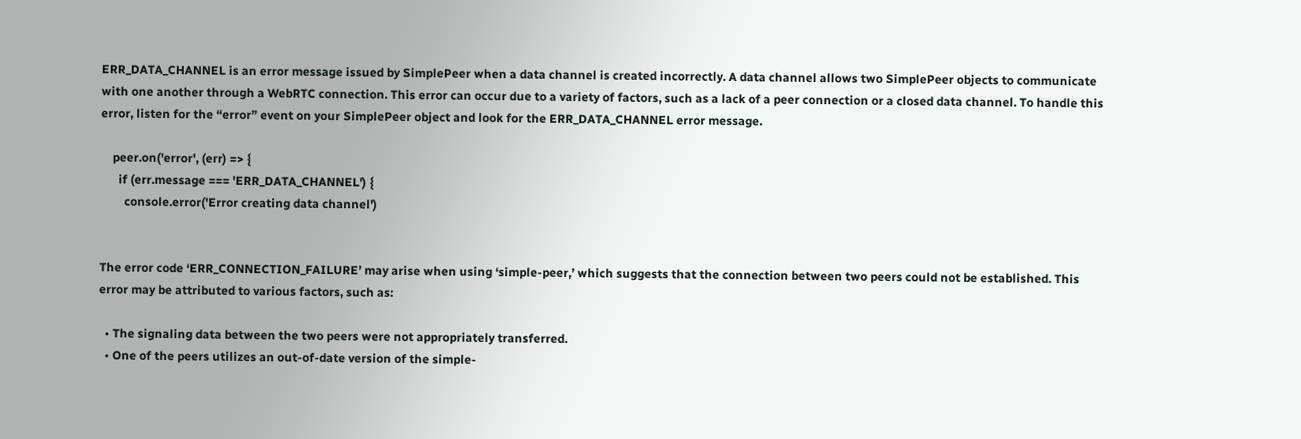ERR_DATA_CHANNEL is an error message issued by SimplePeer when a data channel is created incorrectly. A data channel allows two SimplePeer objects to communicate with one another through a WebRTC connection. This error can occur due to a variety of factors, such as a lack of a peer connection or a closed data channel. To handle this error, listen for the “error” event on your SimplePeer object and look for the ERR_DATA_CHANNEL error message.

    peer.on('error', (err) => {
      if (err.message === 'ERR_DATA_CHANNEL') {
        console.error('Error creating data channel')


The error code ‘ERR_CONNECTION_FAILURE’ may arise when using ‘simple-peer,’ which suggests that the connection between two peers could not be established. This error may be attributed to various factors, such as:

  • The signaling data between the two peers were not appropriately transferred.
  • One of the peers utilizes an out-of-date version of the simple-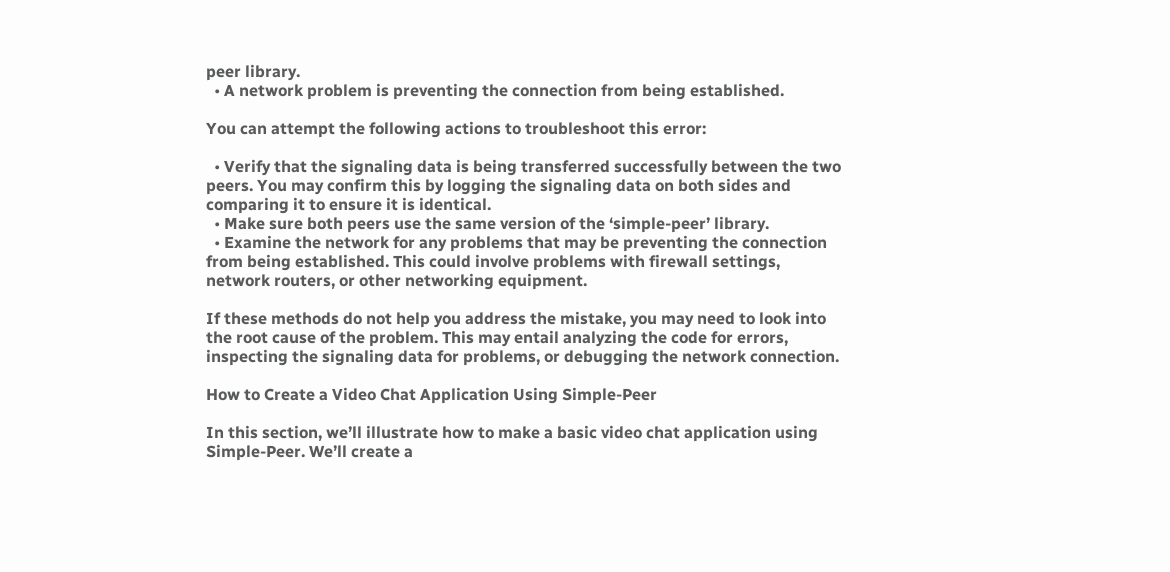peer library.
  • A network problem is preventing the connection from being established.

You can attempt the following actions to troubleshoot this error:

  • Verify that the signaling data is being transferred successfully between the two peers. You may confirm this by logging the signaling data on both sides and comparing it to ensure it is identical.
  • Make sure both peers use the same version of the ‘simple-peer’ library.
  • Examine the network for any problems that may be preventing the connection from being established. This could involve problems with firewall settings, network routers, or other networking equipment.

If these methods do not help you address the mistake, you may need to look into the root cause of the problem. This may entail analyzing the code for errors, inspecting the signaling data for problems, or debugging the network connection.

How to Create a Video Chat Application Using Simple-Peer

In this section, we’ll illustrate how to make a basic video chat application using Simple-Peer. We’ll create a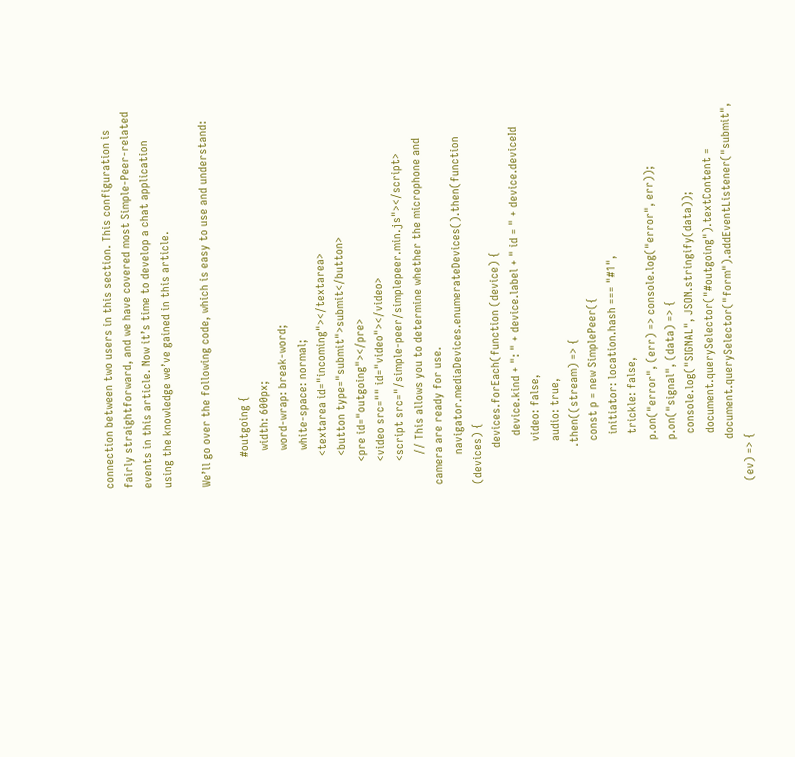connection between two users in this section. This configuration is fairly straightforward, and we have covered most Simple-Peer-related events in this article. Now it’s time to develop a chat application using the knowledge we’ve gained in this article.

We’ll go over the following code, which is easy to use and understand:

          #outgoing {
            width: 600px;
            word-wrap: break-word;
            white-space: normal;
          <textarea id="incoming"></textarea>
          <button type="submit">submit</button>
        <pre id="outgoing"></pre>
        <video src="" id="video"></video>
        <script src="/simple-peer/simplepeer.min.js"></script>
          // This allows you to determine whether the microphone and camera are ready for use.
          navigator.mediaDevices.enumerateDevices().then(function (devices) {
            devices.forEach(function (device) {
                device.kind + ": " + device.label + " id = " + device.deviceId
              video: false,
              audio: true,
            .then((stream) => {
              const p = new SimplePeer({
                initiator: location.hash === "#1",
                trickle: false,
              p.on("error", (err) => console.log("error", err));
              p.on("signal", (data) => {
                console.log("SIGNAL", JSON.stringify(data));
                document.querySelector("#outgoing").textContent =
              document.querySelector("form").addEventListener("submit", (ev) => {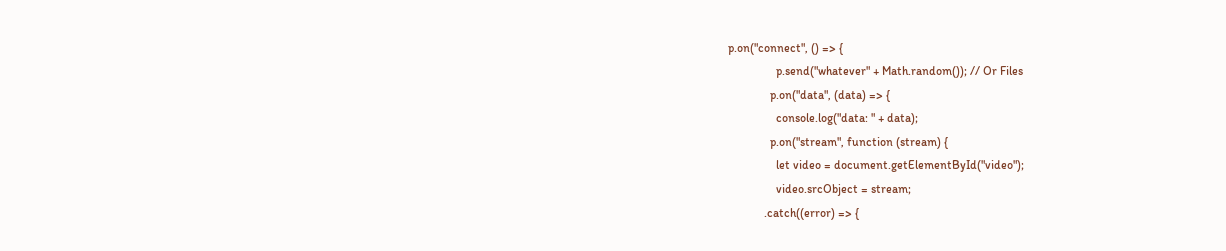p.on("connect", () => {
                p.send("whatever" + Math.random()); // Or Files
              p.on("data", (data) => {
                console.log("data: " + data);
              p.on("stream", function (stream) {
                let video = document.getElementById("video");
                video.srcObject = stream;
            .catch((error) => {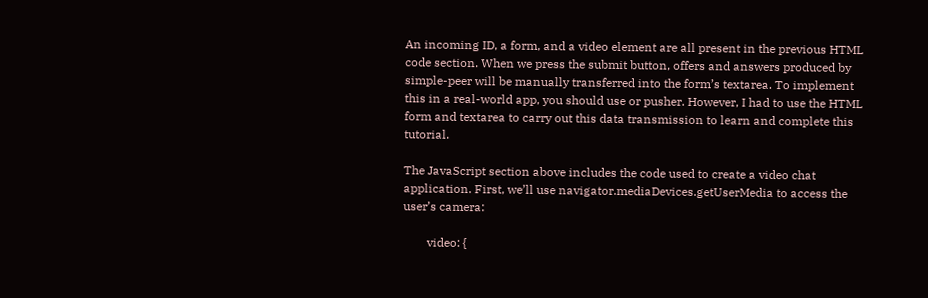An incoming ID, a form, and a video element are all present in the previous HTML code section. When we press the submit button, offers and answers produced by simple-peer will be manually transferred into the form’s textarea. To implement this in a real-world app, you should use or pusher. However, I had to use the HTML form and textarea to carry out this data transmission to learn and complete this tutorial.

The JavaScript section above includes the code used to create a video chat application. First, we’ll use navigator.mediaDevices.getUserMedia to access the user’s camera:

        video: {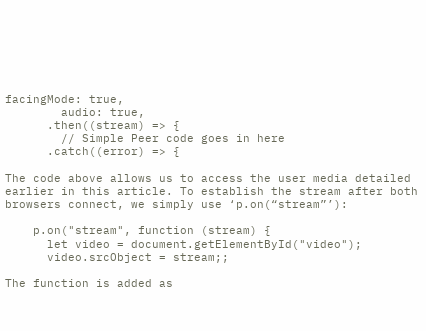facingMode: true,
        audio: true,
      .then((stream) => {
        // Simple Peer code goes in here
      .catch((error) => {

The code above allows us to access the user media detailed earlier in this article. To establish the stream after both browsers connect, we simply use ‘p.on(“stream”’):

    p.on("stream", function (stream) {
      let video = document.getElementById("video");
      video.srcObject = stream;;

The function is added as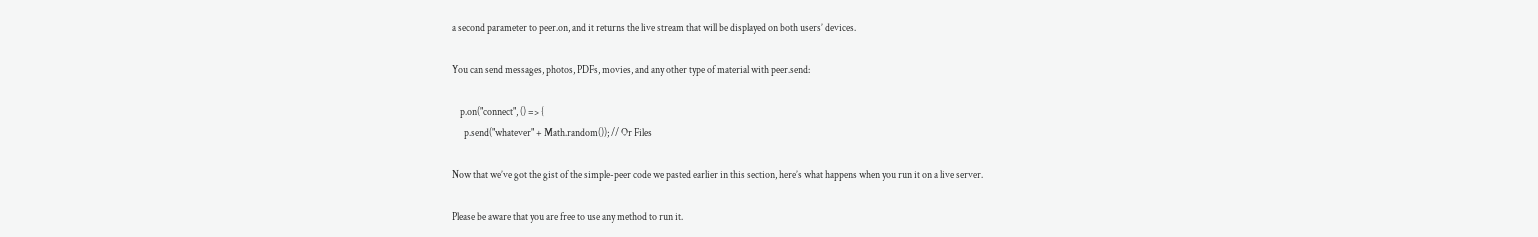a second parameter to peer.on, and it returns the live stream that will be displayed on both users’ devices.

You can send messages, photos, PDFs, movies, and any other type of material with peer.send:

    p.on("connect", () => {
      p.send("whatever" + Math.random()); // Or Files

Now that we’ve got the gist of the simple-peer code we pasted earlier in this section, here’s what happens when you run it on a live server.

Please be aware that you are free to use any method to run it.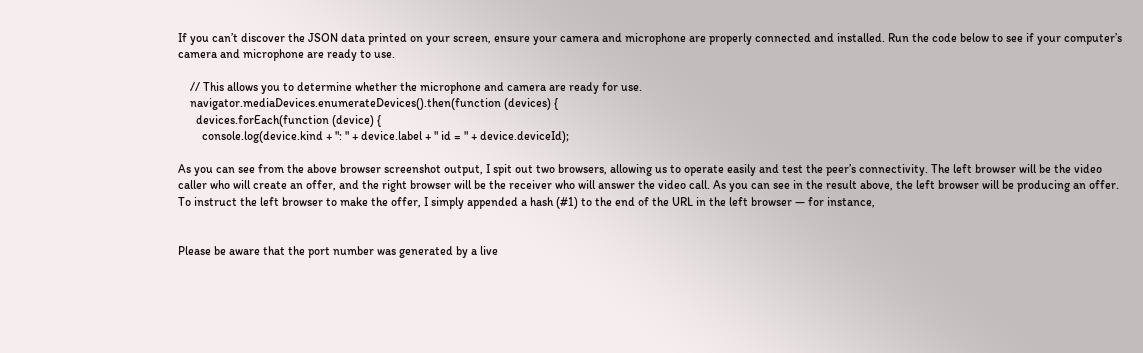If you can’t discover the JSON data printed on your screen, ensure your camera and microphone are properly connected and installed. Run the code below to see if your computer’s camera and microphone are ready to use.

    // This allows you to determine whether the microphone and camera are ready for use.
    navigator.mediaDevices.enumerateDevices().then(function (devices) {
      devices.forEach(function (device) {
        console.log(device.kind + ": " + device.label + " id = " + device.deviceId);

As you can see from the above browser screenshot output, I spit out two browsers, allowing us to operate easily and test the peer’s connectivity. The left browser will be the video caller who will create an offer, and the right browser will be the receiver who will answer the video call. As you can see in the result above, the left browser will be producing an offer. To instruct the left browser to make the offer, I simply appended a hash (#1) to the end of the URL in the left browser — for instance,


Please be aware that the port number was generated by a live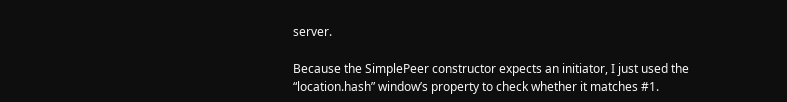server.

Because the SimplePeer constructor expects an initiator, I just used the “location.hash” window’s property to check whether it matches #1.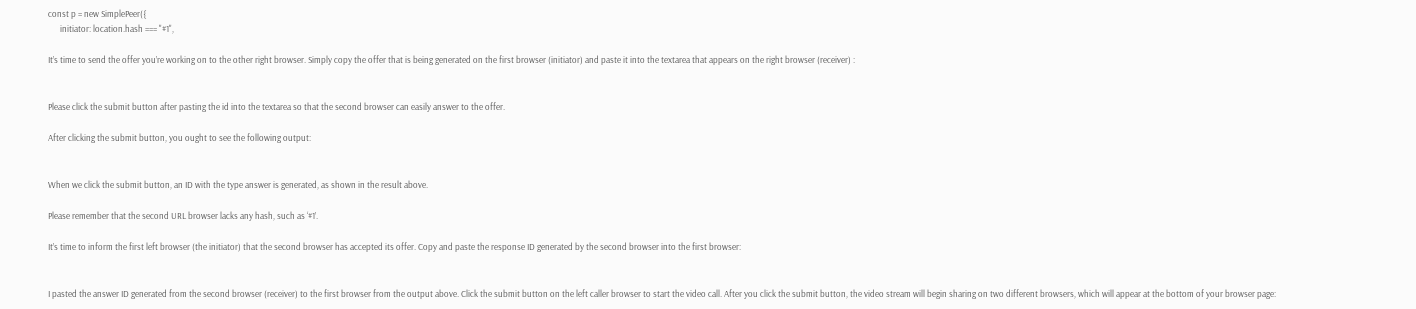const p = new SimplePeer({
      initiator: location.hash === "#1",

It’s time to send the offer you’re working on to the other right browser. Simply copy the offer that is being generated on the first browser (initiator) and paste it into the textarea that appears on the right browser (receiver) :


Please click the submit button after pasting the id into the textarea so that the second browser can easily answer to the offer.

After clicking the submit button, you ought to see the following output:


When we click the submit button, an ID with the type answer is generated, as shown in the result above.

Please remember that the second URL browser lacks any hash, such as ‘#1’.

It’s time to inform the first left browser (the initiator) that the second browser has accepted its offer. Copy and paste the response ID generated by the second browser into the first browser:


I pasted the answer ID generated from the second browser (receiver) to the first browser from the output above. Click the submit button on the left caller browser to start the video call. After you click the submit button, the video stream will begin sharing on two different browsers, which will appear at the bottom of your browser page: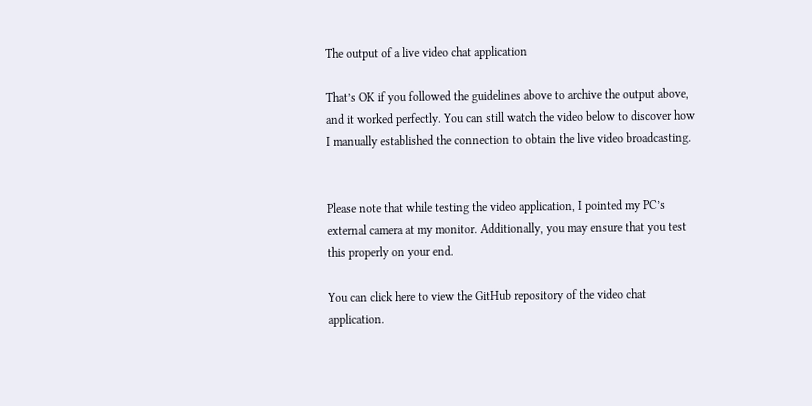The output of a live video chat application

That’s OK if you followed the guidelines above to archive the output above, and it worked perfectly. You can still watch the video below to discover how I manually established the connection to obtain the live video broadcasting.


Please note that while testing the video application, I pointed my PC’s external camera at my monitor. Additionally, you may ensure that you test this properly on your end.

You can click here to view the GitHub repository of the video chat application.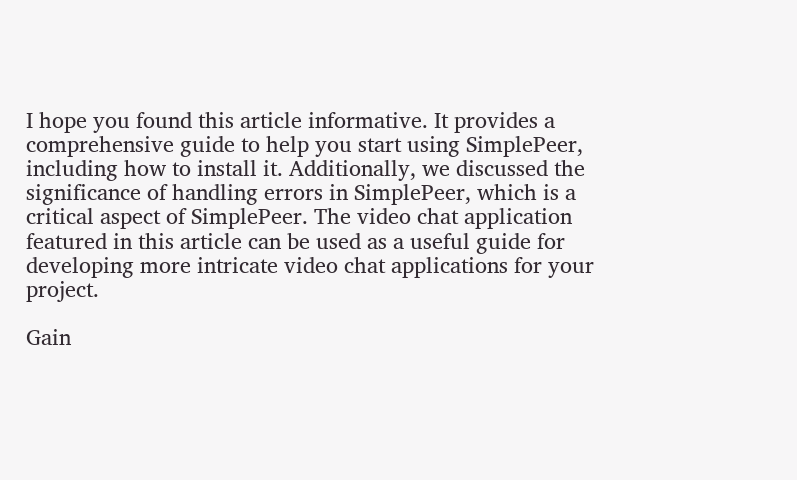I hope you found this article informative. It provides a comprehensive guide to help you start using SimplePeer, including how to install it. Additionally, we discussed the significance of handling errors in SimplePeer, which is a critical aspect of SimplePeer. The video chat application featured in this article can be used as a useful guide for developing more intricate video chat applications for your project.

Gain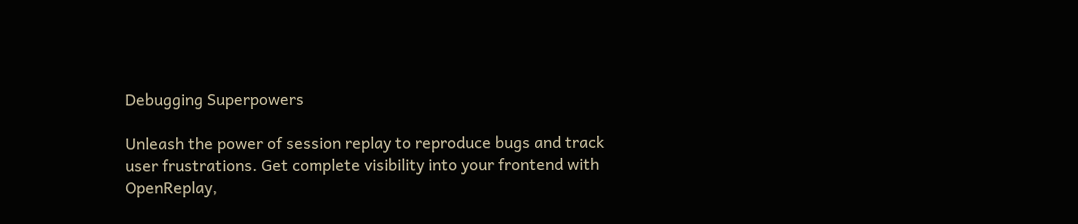Debugging Superpowers

Unleash the power of session replay to reproduce bugs and track user frustrations. Get complete visibility into your frontend with OpenReplay,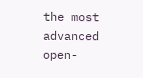the most advanced open-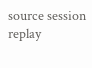source session replay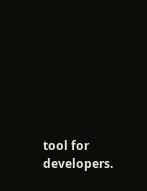tool for developers.